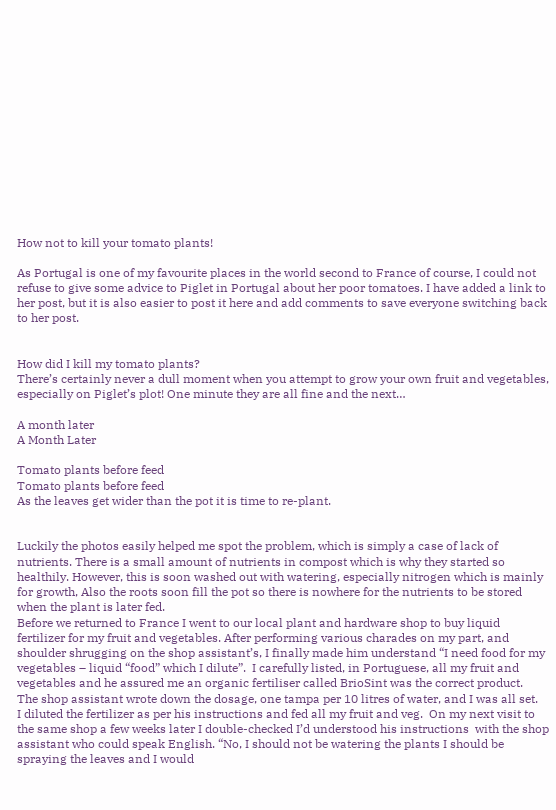How not to kill your tomato plants!

As Portugal is one of my favourite places in the world second to France of course, I could not refuse to give some advice to Piglet in Portugal about her poor tomatoes. I have added a link to her post, but it is also easier to post it here and add comments to save everyone switching back to her post.


How did I kill my tomato plants?
There’s certainly never a dull moment when you attempt to grow your own fruit and vegetables, especially on Piglet’s plot! One minute they are all fine and the next…

A month later
A Month Later

Tomato plants before feed
Tomato plants before feed
As the leaves get wider than the pot it is time to re-plant.


Luckily the photos easily helped me spot the problem, which is simply a case of lack of nutrients. There is a small amount of nutrients in compost which is why they started so healthily. However, this is soon washed out with watering, especially nitrogen which is mainly for growth, Also the roots soon fill the pot so there is nowhere for the nutrients to be stored when the plant is later fed.
Before we returned to France I went to our local plant and hardware shop to buy liquid fertilizer for my fruit and vegetables. After performing various charades on my part, and shoulder shrugging on the shop assistant’s, I finally made him understand “I need food for my vegetables – liquid “food” which I dilute”.  I carefully listed, in Portuguese, all my fruit and vegetables and he assured me an organic fertiliser called BrioSint was the correct product.
The shop assistant wrote down the dosage, one tampa per 10 litres of water, and I was all set.
I diluted the fertilizer as per his instructions and fed all my fruit and veg.  On my next visit to the same shop a few weeks later I double-checked I’d understood his instructions  with the shop assistant who could speak English. “No, I should not be watering the plants I should be spraying the leaves and I would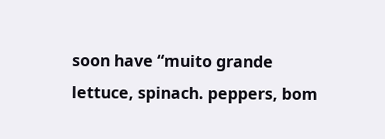soon have “muito grande lettuce, spinach. peppers, bom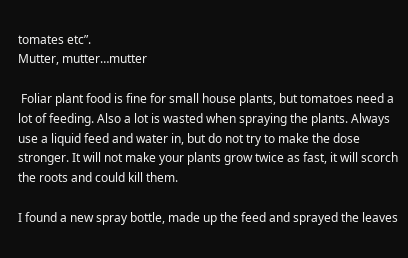tomates etc”.
Mutter, mutter…mutter

 Foliar plant food is fine for small house plants, but tomatoes need a lot of feeding. Also a lot is wasted when spraying the plants. Always use a liquid feed and water in, but do not try to make the dose stronger. It will not make your plants grow twice as fast, it will scorch the roots and could kill them.

I found a new spray bottle, made up the feed and sprayed the leaves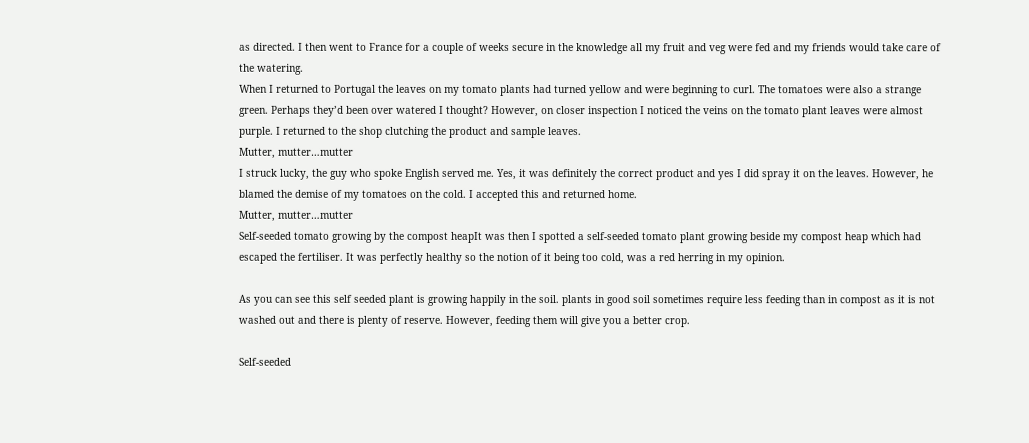as directed. I then went to France for a couple of weeks secure in the knowledge all my fruit and veg were fed and my friends would take care of the watering.
When I returned to Portugal the leaves on my tomato plants had turned yellow and were beginning to curl. The tomatoes were also a strange green. Perhaps they’d been over watered I thought? However, on closer inspection I noticed the veins on the tomato plant leaves were almost purple. I returned to the shop clutching the product and sample leaves.
Mutter, mutter…mutter
I struck lucky, the guy who spoke English served me. Yes, it was definitely the correct product and yes I did spray it on the leaves. However, he blamed the demise of my tomatoes on the cold. I accepted this and returned home.
Mutter, mutter…mutter
Self-seeded tomato growing by the compost heapIt was then I spotted a self-seeded tomato plant growing beside my compost heap which had escaped the fertiliser. It was perfectly healthy so the notion of it being too cold, was a red herring in my opinion.

As you can see this self seeded plant is growing happily in the soil. plants in good soil sometimes require less feeding than in compost as it is not washed out and there is plenty of reserve. However, feeding them will give you a better crop.

Self-seeded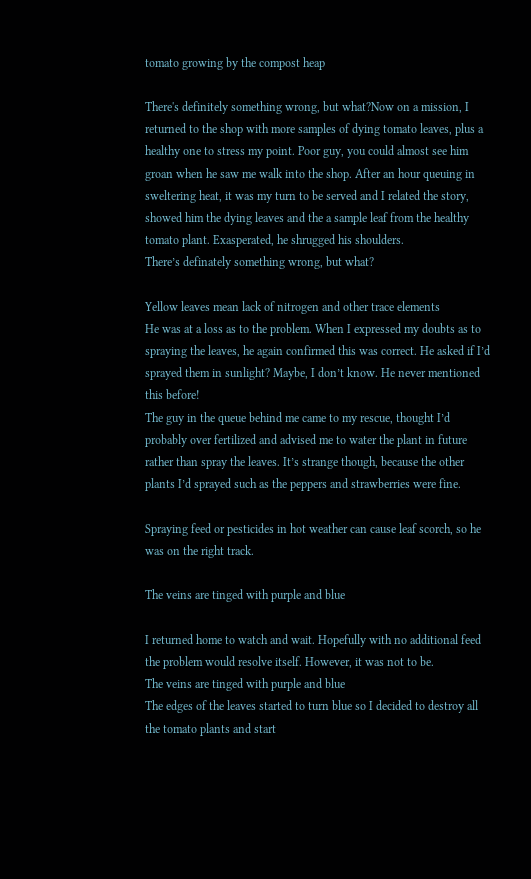tomato growing by the compost heap

There's definitely something wrong, but what?Now on a mission, I returned to the shop with more samples of dying tomato leaves, plus a healthy one to stress my point. Poor guy, you could almost see him groan when he saw me walk into the shop. After an hour queuing in sweltering heat, it was my turn to be served and I related the story, showed him the dying leaves and the a sample leaf from the healthy tomato plant. Exasperated, he shrugged his shoulders.
There’s definately something wrong, but what?

Yellow leaves mean lack of nitrogen and other trace elements
He was at a loss as to the problem. When I expressed my doubts as to spraying the leaves, he again confirmed this was correct. He asked if I’d sprayed them in sunlight? Maybe, I don’t know. He never mentioned this before!
The guy in the queue behind me came to my rescue, thought I’d probably over fertilized and advised me to water the plant in future rather than spray the leaves. It’s strange though, because the other plants I’d sprayed such as the peppers and strawberries were fine.

Spraying feed or pesticides in hot weather can cause leaf scorch, so he was on the right track.

The veins are tinged with purple and blue

I returned home to watch and wait. Hopefully with no additional feed the problem would resolve itself. However, it was not to be.
The veins are tinged with purple and blue
The edges of the leaves started to turn blue so I decided to destroy all the tomato plants and start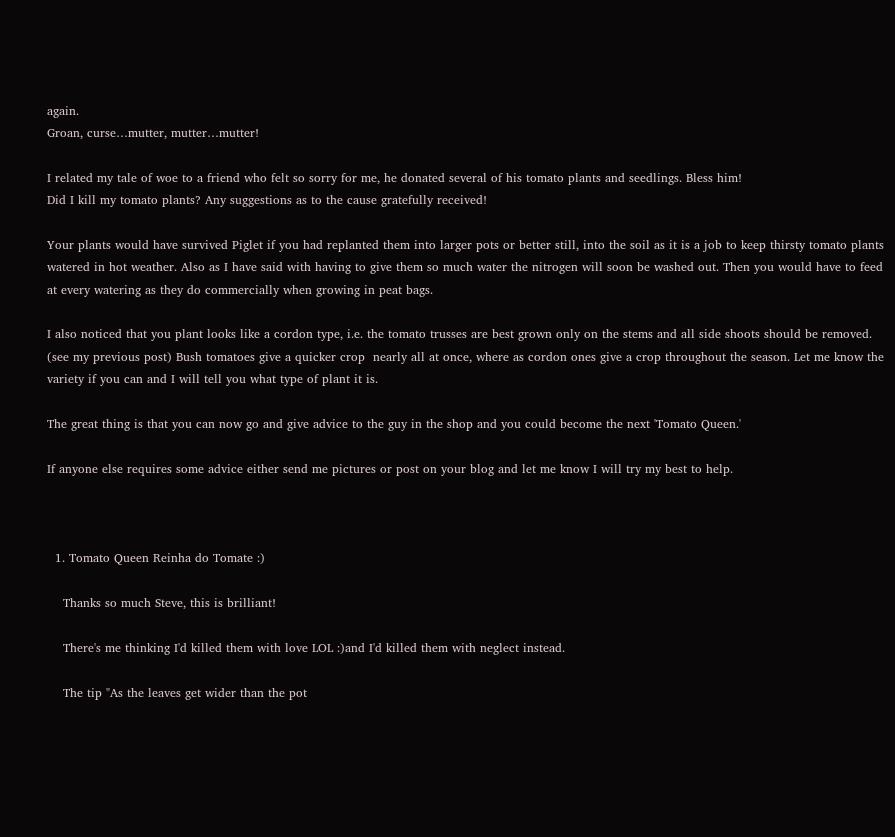again.
Groan, curse…mutter, mutter…mutter!

I related my tale of woe to a friend who felt so sorry for me, he donated several of his tomato plants and seedlings. Bless him!
Did I kill my tomato plants? Any suggestions as to the cause gratefully received!

Your plants would have survived Piglet if you had replanted them into larger pots or better still, into the soil as it is a job to keep thirsty tomato plants watered in hot weather. Also as I have said with having to give them so much water the nitrogen will soon be washed out. Then you would have to feed at every watering as they do commercially when growing in peat bags.

I also noticed that you plant looks like a cordon type, i.e. the tomato trusses are best grown only on the stems and all side shoots should be removed. (see my previous post) Bush tomatoes give a quicker crop  nearly all at once, where as cordon ones give a crop throughout the season. Let me know the variety if you can and I will tell you what type of plant it is.

The great thing is that you can now go and give advice to the guy in the shop and you could become the next 'Tomato Queen.'

If anyone else requires some advice either send me pictures or post on your blog and let me know I will try my best to help.



  1. Tomato Queen Reinha do Tomate :)

    Thanks so much Steve, this is brilliant!

    There's me thinking I'd killed them with love LOL :)and I'd killed them with neglect instead.

    The tip "As the leaves get wider than the pot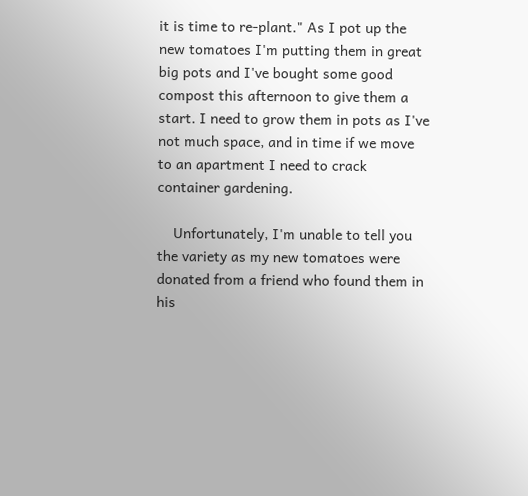it is time to re-plant." As I pot up the new tomatoes I'm putting them in great big pots and I've bought some good compost this afternoon to give them a start. I need to grow them in pots as I've not much space, and in time if we move to an apartment I need to crack container gardening.

    Unfortunately, I'm unable to tell you the variety as my new tomatoes were donated from a friend who found them in his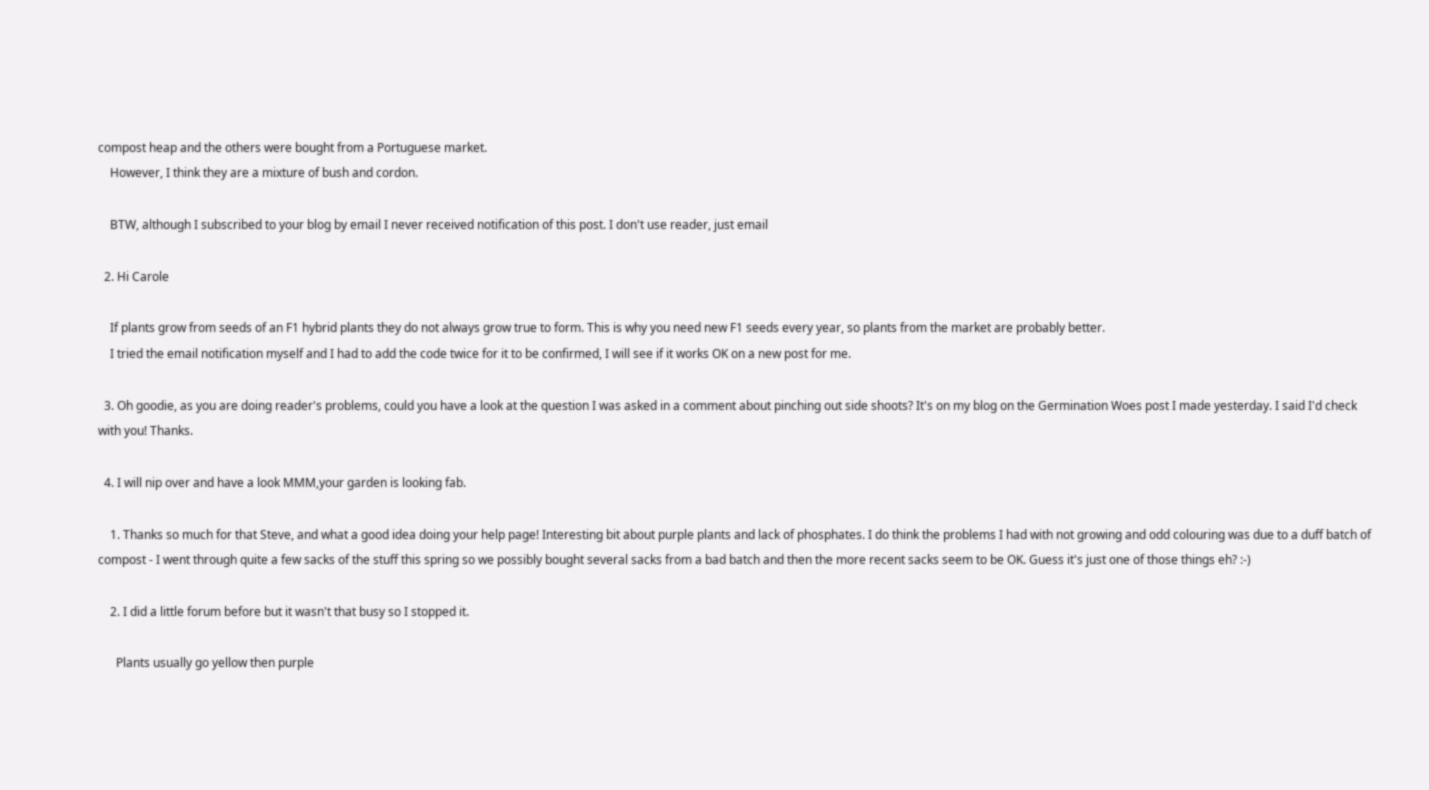compost heap and the others were bought from a Portuguese market.
    However, I think they are a mixture of bush and cordon.

    BTW, although I subscribed to your blog by email I never received notification of this post. I don't use reader, just email

  2. Hi Carole

    If plants grow from seeds of an F1 hybrid plants they do not always grow true to form. This is why you need new F1 seeds every year, so plants from the market are probably better.
    I tried the email notification myself and I had to add the code twice for it to be confirmed, I will see if it works OK on a new post for me.

  3. Oh goodie, as you are doing reader's problems, could you have a look at the question I was asked in a comment about pinching out side shoots? It's on my blog on the Germination Woes post I made yesterday. I said I'd check with you! Thanks.

  4. I will nip over and have a look MMM,your garden is looking fab.

    1. Thanks so much for that Steve, and what a good idea doing your help page! Interesting bit about purple plants and lack of phosphates. I do think the problems I had with not growing and odd colouring was due to a duff batch of compost - I went through quite a few sacks of the stuff this spring so we possibly bought several sacks from a bad batch and then the more recent sacks seem to be OK. Guess it's just one of those things eh? :-)

    2. I did a little forum before but it wasn't that busy so I stopped it.

      Plants usually go yellow then purple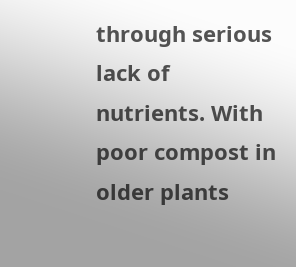through serious lack of nutrients. With poor compost in older plants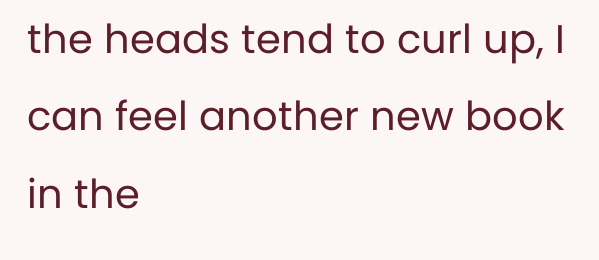the heads tend to curl up, I can feel another new book in the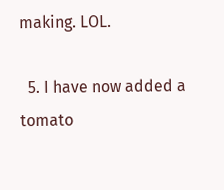making. LOL.

  5. I have now added a tomato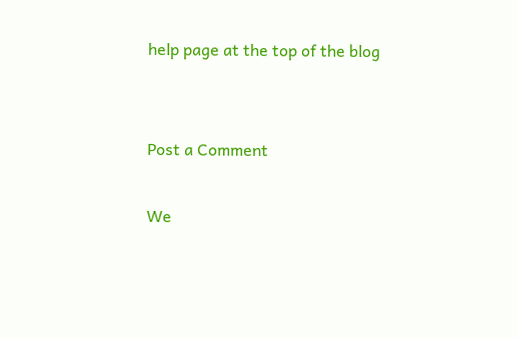help page at the top of the blog


Post a Comment

We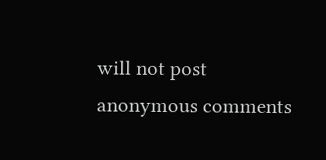will not post anonymous comments